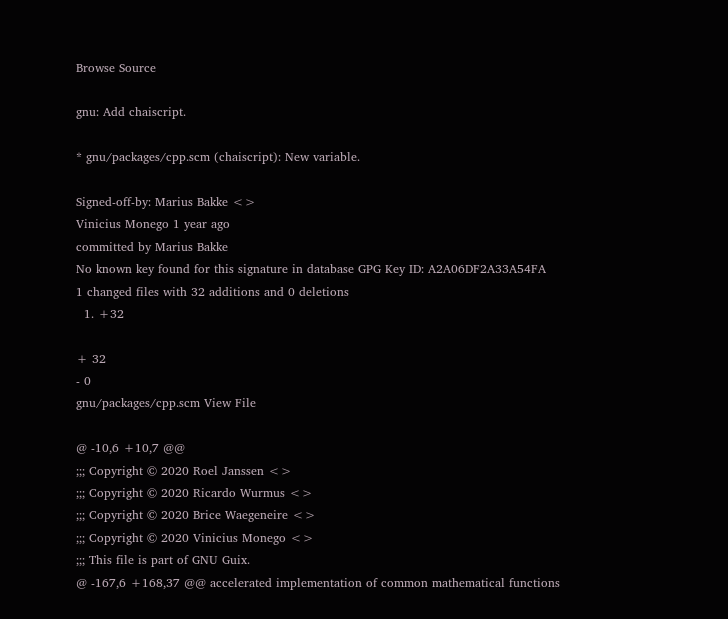Browse Source

gnu: Add chaiscript.

* gnu/packages/cpp.scm (chaiscript): New variable.

Signed-off-by: Marius Bakke <>
Vinicius Monego 1 year ago
committed by Marius Bakke
No known key found for this signature in database GPG Key ID: A2A06DF2A33A54FA
1 changed files with 32 additions and 0 deletions
  1. +32

+ 32
- 0
gnu/packages/cpp.scm View File

@ -10,6 +10,7 @@
;;; Copyright © 2020 Roel Janssen <>
;;; Copyright © 2020 Ricardo Wurmus <>
;;; Copyright © 2020 Brice Waegeneire <>
;;; Copyright © 2020 Vinicius Monego <>
;;; This file is part of GNU Guix.
@ -167,6 +168,37 @@ accelerated implementation of common mathematical functions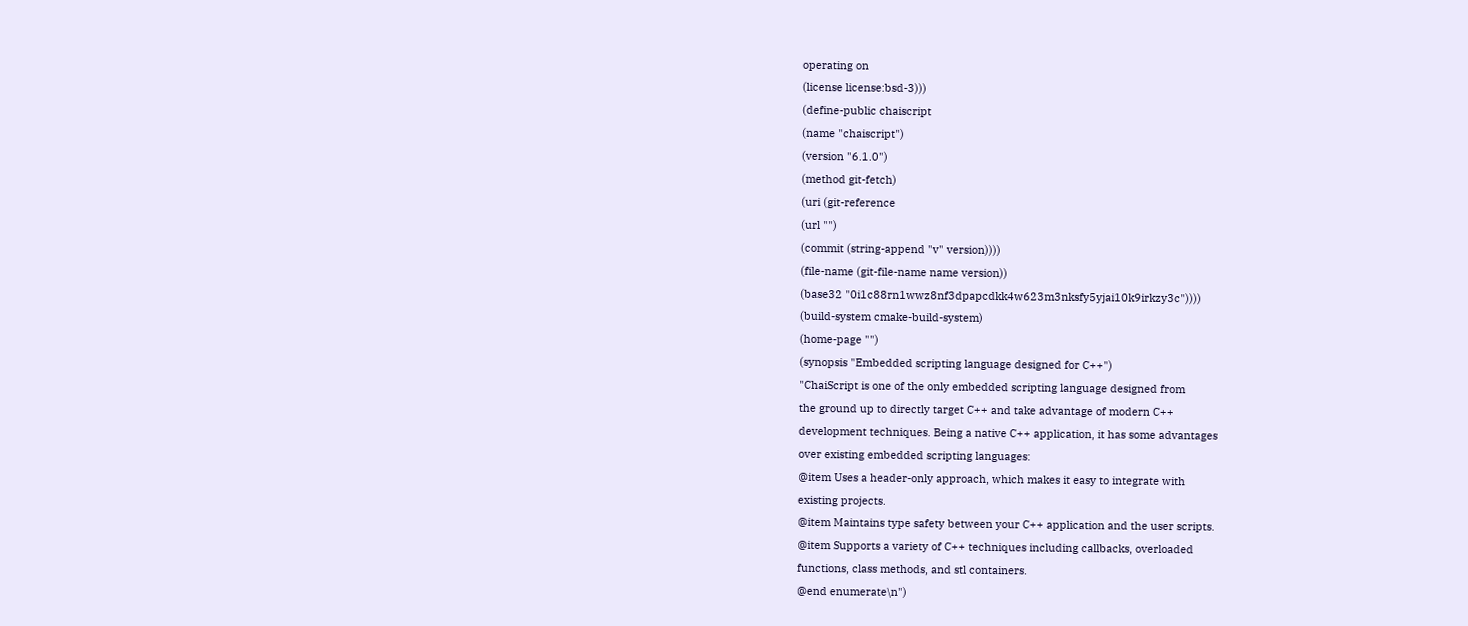operating on
(license license:bsd-3)))
(define-public chaiscript
(name "chaiscript")
(version "6.1.0")
(method git-fetch)
(uri (git-reference
(url "")
(commit (string-append "v" version))))
(file-name (git-file-name name version))
(base32 "0i1c88rn1wwz8nf3dpapcdkk4w623m3nksfy5yjai10k9irkzy3c"))))
(build-system cmake-build-system)
(home-page "")
(synopsis "Embedded scripting language designed for C++")
"ChaiScript is one of the only embedded scripting language designed from
the ground up to directly target C++ and take advantage of modern C++
development techniques. Being a native C++ application, it has some advantages
over existing embedded scripting languages:
@item Uses a header-only approach, which makes it easy to integrate with
existing projects.
@item Maintains type safety between your C++ application and the user scripts.
@item Supports a variety of C++ techniques including callbacks, overloaded
functions, class methods, and stl containers.
@end enumerate\n")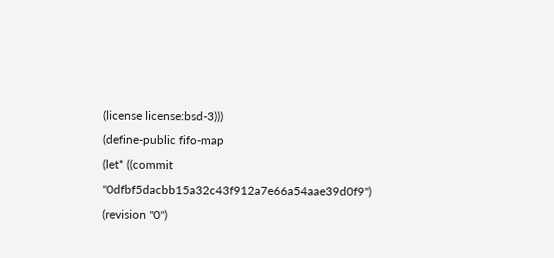(license license:bsd-3)))
(define-public fifo-map
(let* ((commit "0dfbf5dacbb15a32c43f912a7e66a54aae39d0f9")
(revision "0")